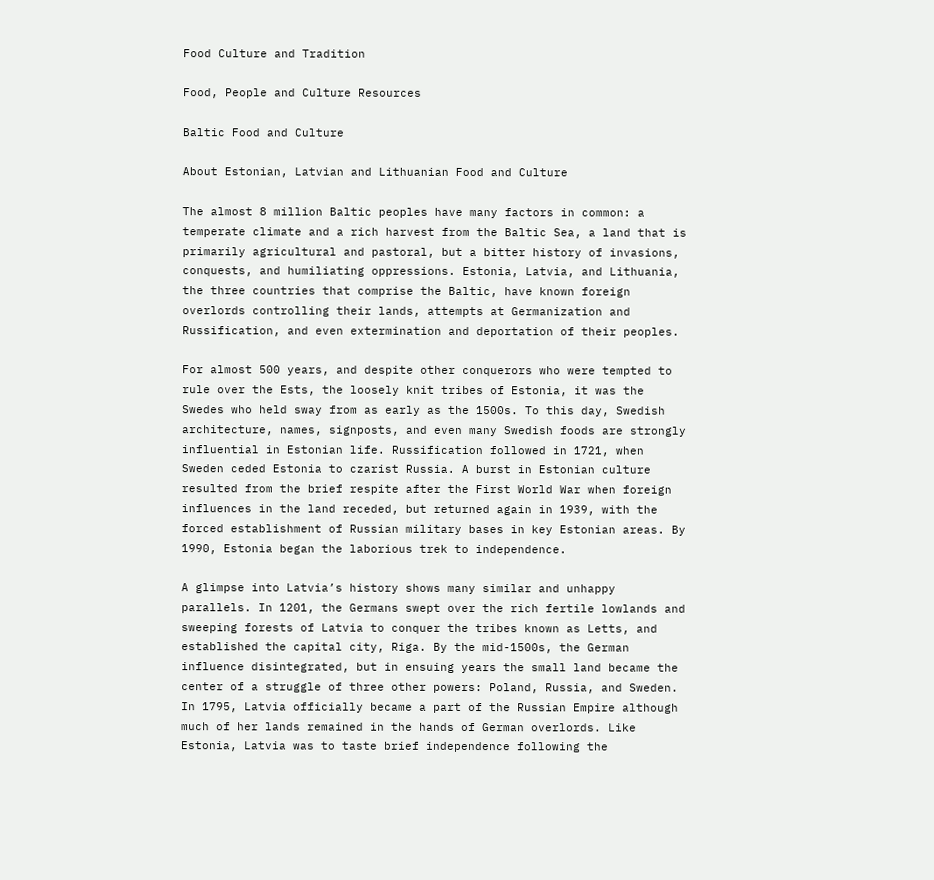Food Culture and Tradition

Food, People and Culture Resources

Baltic Food and Culture

About Estonian, Latvian and Lithuanian Food and Culture

The almost 8 million Baltic peoples have many factors in common: a temperate climate and a rich harvest from the Baltic Sea, a land that is primarily agricultural and pastoral, but a bitter history of invasions, conquests, and humiliating oppressions. Estonia, Latvia, and Lithuania, the three countries that comprise the Baltic, have known foreign overlords controlling their lands, attempts at Germanization and Russification, and even extermination and deportation of their peoples.

For almost 500 years, and despite other conquerors who were tempted to rule over the Ests, the loosely knit tribes of Estonia, it was the Swedes who held sway from as early as the 1500s. To this day, Swedish architecture, names, signposts, and even many Swedish foods are strongly influential in Estonian life. Russification followed in 1721, when Sweden ceded Estonia to czarist Russia. A burst in Estonian culture resulted from the brief respite after the First World War when foreign influences in the land receded, but returned again in 1939, with the forced establishment of Russian military bases in key Estonian areas. By 1990, Estonia began the laborious trek to independence.

A glimpse into Latvia’s history shows many similar and unhappy parallels. In 1201, the Germans swept over the rich fertile lowlands and sweeping forests of Latvia to conquer the tribes known as Letts, and established the capital city, Riga. By the mid-1500s, the German influence disintegrated, but in ensuing years the small land became the center of a struggle of three other powers: Poland, Russia, and Sweden. In 1795, Latvia officially became a part of the Russian Empire although much of her lands remained in the hands of German overlords. Like Estonia, Latvia was to taste brief independence following the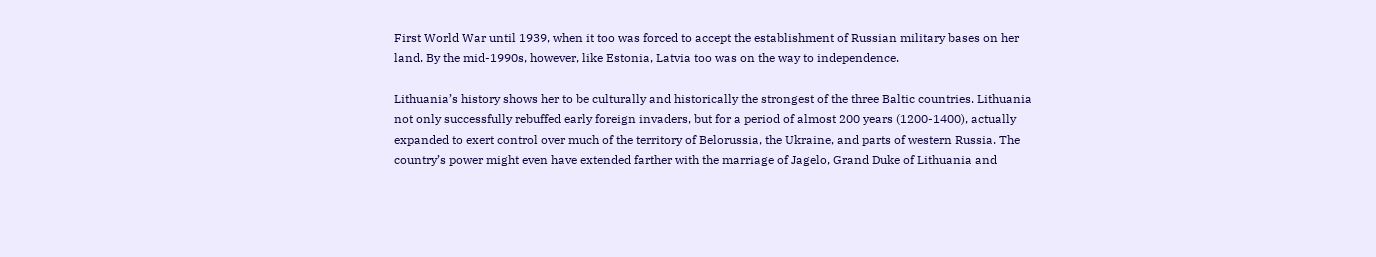First World War until 1939, when it too was forced to accept the establishment of Russian military bases on her land. By the mid-1990s, however, like Estonia, Latvia too was on the way to independence.

Lithuania’s history shows her to be culturally and historically the strongest of the three Baltic countries. Lithuania not only successfully rebuffed early foreign invaders, but for a period of almost 200 years (1200-1400), actually expanded to exert control over much of the territory of Belorussia, the Ukraine, and parts of western Russia. The country’s power might even have extended farther with the marriage of Jagelo, Grand Duke of Lithuania and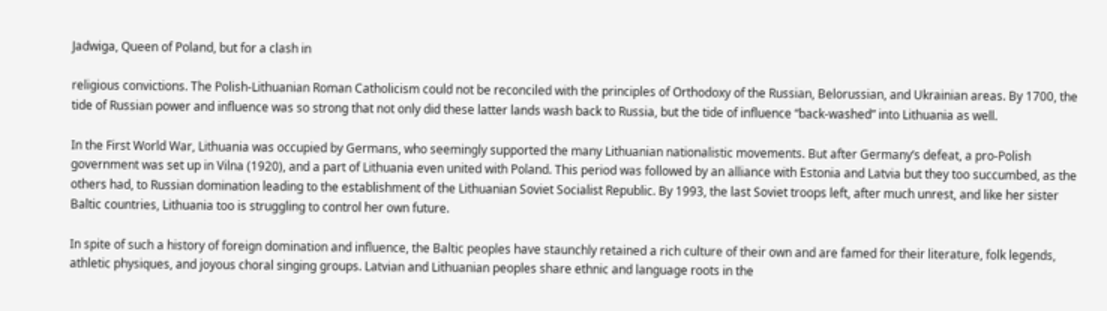Jadwiga, Queen of Poland, but for a clash in

religious convictions. The Polish-Lithuanian Roman Catholicism could not be reconciled with the principles of Orthodoxy of the Russian, Belorussian, and Ukrainian areas. By 1700, the tide of Russian power and influence was so strong that not only did these latter lands wash back to Russia, but the tide of influence “back-washed” into Lithuania as well.

In the First World War, Lithuania was occupied by Germans, who seemingly supported the many Lithuanian nationalistic movements. But after Germany’s defeat, a pro-Polish government was set up in Vilna (1920), and a part of Lithuania even united with Poland. This period was followed by an alliance with Estonia and Latvia but they too succumbed, as the others had, to Russian domination leading to the establishment of the Lithuanian Soviet Socialist Republic. By 1993, the last Soviet troops left, after much unrest, and like her sister Baltic countries, Lithuania too is struggling to control her own future.

In spite of such a history of foreign domination and influence, the Baltic peoples have staunchly retained a rich culture of their own and are famed for their literature, folk legends, athletic physiques, and joyous choral singing groups. Latvian and Lithuanian peoples share ethnic and language roots in the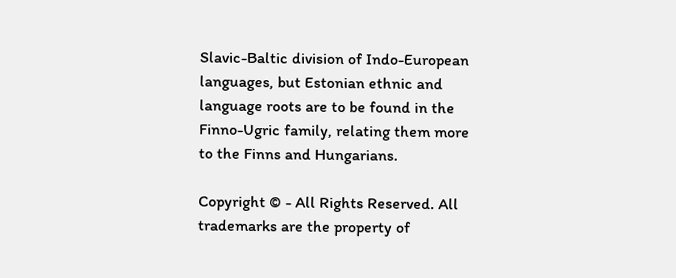Slavic-Baltic division of Indo-European languages, but Estonian ethnic and language roots are to be found in the Finno-Ugric family, relating them more to the Finns and Hungarians.

Copyright © - All Rights Reserved. All trademarks are the property of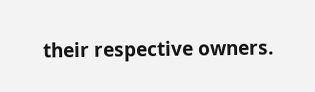their respective owners.